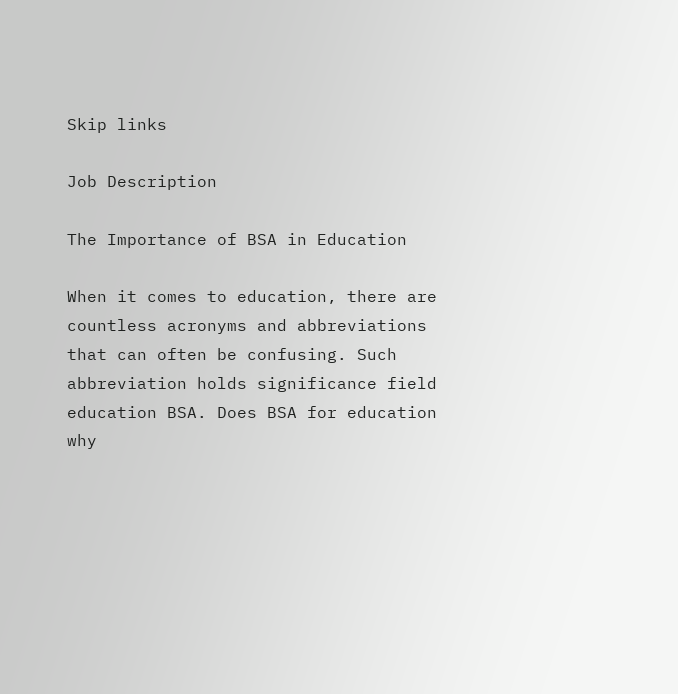Skip links

Job Description

The Importance of BSA in Education

When it comes to education, there are countless acronyms and abbreviations that can often be confusing. Such abbreviation holds significance field education BSA. Does BSA for education why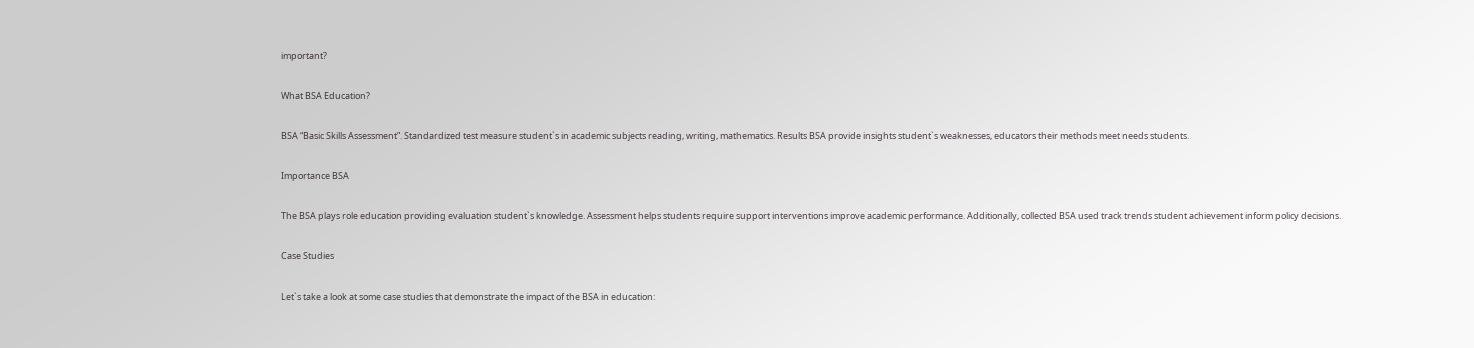important?

What BSA Education?

BSA “Basic Skills Assessment”. Standardized test measure student`s in academic subjects reading, writing, mathematics. Results BSA provide insights student`s weaknesses, educators their methods meet needs students.

Importance BSA

The BSA plays role education providing evaluation student`s knowledge. Assessment helps students require support interventions improve academic performance. Additionally, collected BSA used track trends student achievement inform policy decisions.

Case Studies

Let`s take a look at some case studies that demonstrate the impact of the BSA in education: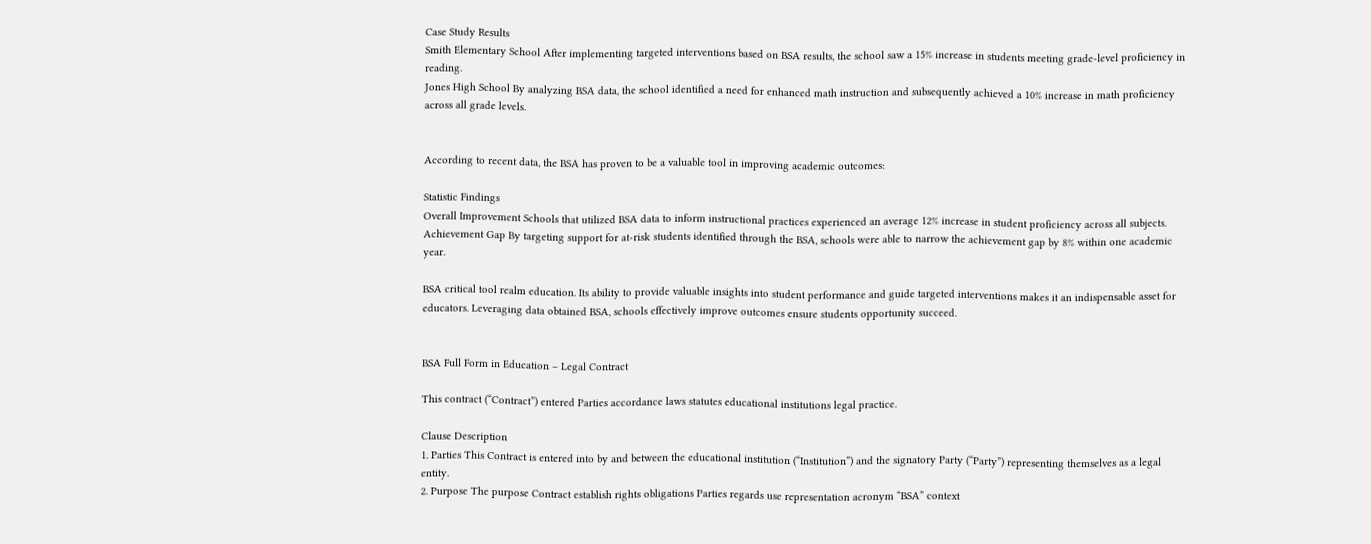Case Study Results
Smith Elementary School After implementing targeted interventions based on BSA results, the school saw a 15% increase in students meeting grade-level proficiency in reading.
Jones High School By analyzing BSA data, the school identified a need for enhanced math instruction and subsequently achieved a 10% increase in math proficiency across all grade levels.


According to recent data, the BSA has proven to be a valuable tool in improving academic outcomes:

Statistic Findings
Overall Improvement Schools that utilized BSA data to inform instructional practices experienced an average 12% increase in student proficiency across all subjects.
Achievement Gap By targeting support for at-risk students identified through the BSA, schools were able to narrow the achievement gap by 8% within one academic year.

BSA critical tool realm education. Its ability to provide valuable insights into student performance and guide targeted interventions makes it an indispensable asset for educators. Leveraging data obtained BSA, schools effectively improve outcomes ensure students opportunity succeed.


BSA Full Form in Education – Legal Contract

This contract (“Contract”) entered Parties accordance laws statutes educational institutions legal practice.

Clause Description
1. Parties This Contract is entered into by and between the educational institution (“Institution”) and the signatory Party (“Party”) representing themselves as a legal entity.
2. Purpose The purpose Contract establish rights obligations Parties regards use representation acronym “BSA” context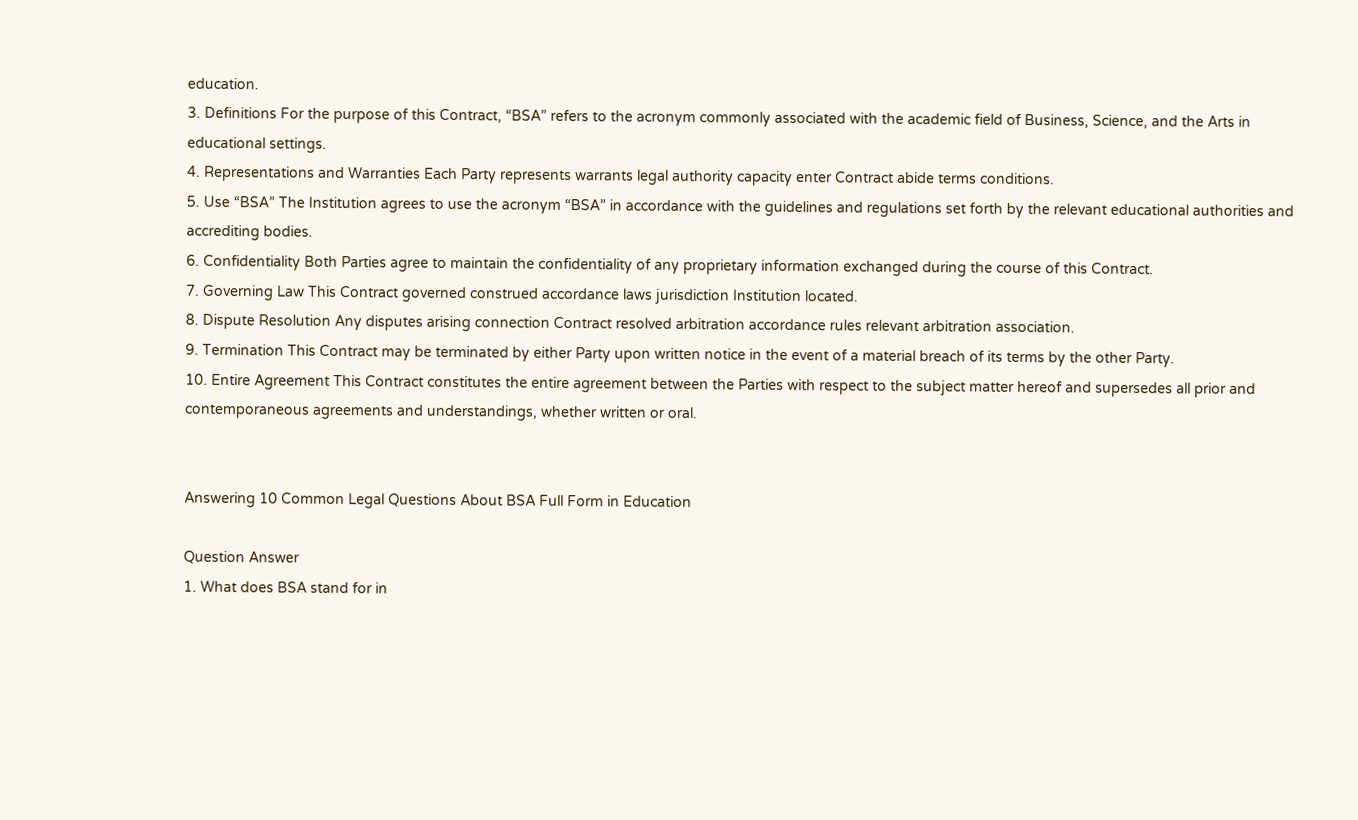education.
3. Definitions For the purpose of this Contract, “BSA” refers to the acronym commonly associated with the academic field of Business, Science, and the Arts in educational settings.
4. Representations and Warranties Each Party represents warrants legal authority capacity enter Contract abide terms conditions.
5. Use “BSA” The Institution agrees to use the acronym “BSA” in accordance with the guidelines and regulations set forth by the relevant educational authorities and accrediting bodies.
6. Confidentiality Both Parties agree to maintain the confidentiality of any proprietary information exchanged during the course of this Contract.
7. Governing Law This Contract governed construed accordance laws jurisdiction Institution located.
8. Dispute Resolution Any disputes arising connection Contract resolved arbitration accordance rules relevant arbitration association.
9. Termination This Contract may be terminated by either Party upon written notice in the event of a material breach of its terms by the other Party.
10. Entire Agreement This Contract constitutes the entire agreement between the Parties with respect to the subject matter hereof and supersedes all prior and contemporaneous agreements and understandings, whether written or oral.


Answering 10 Common Legal Questions About BSA Full Form in Education

Question Answer
1. What does BSA stand for in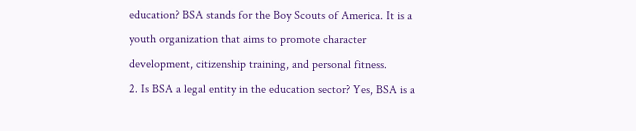education? BSA stands for the Boy Scouts of America. It is a youth organization that aims to promote character development, citizenship training, and personal fitness.
2. Is BSA a legal entity in the education sector? Yes, BSA is a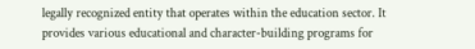legally recognized entity that operates within the education sector. It provides various educational and character-building programs for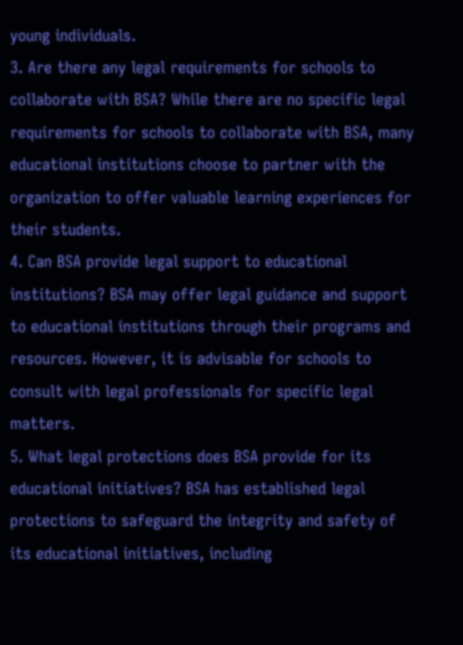young individuals.
3. Are there any legal requirements for schools to collaborate with BSA? While there are no specific legal requirements for schools to collaborate with BSA, many educational institutions choose to partner with the organization to offer valuable learning experiences for their students.
4. Can BSA provide legal support to educational institutions? BSA may offer legal guidance and support to educational institutions through their programs and resources. However, it is advisable for schools to consult with legal professionals for specific legal matters.
5. What legal protections does BSA provide for its educational initiatives? BSA has established legal protections to safeguard the integrity and safety of its educational initiatives, including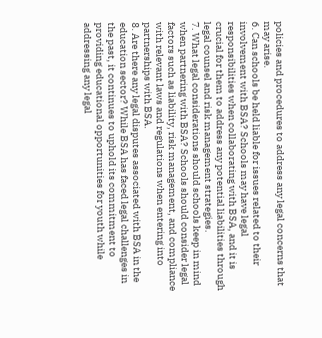policies and procedures to address any legal concerns that may arise.
6. Can schools be held liable for issues related to their involvement with BSA? Schools may have legal responsibilities when collaborating with BSA, and it is crucial for them to address any potential liabilities through legal counsel and risk management strategies.
7. What legal considerations should schools keep in mind when partnering with BSA? Schools should consider legal factors such as liability, risk management, and compliance with relevant laws and regulations when entering into partnerships with BSA.
8. Are there any legal disputes associated with BSA in the education sector? While BSA has faced legal challenges in the past, it continues to uphold its commitment to providing educational opportunities for youth while addressing any legal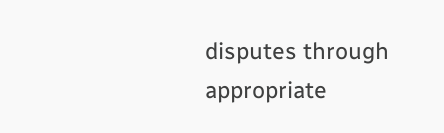disputes through appropriate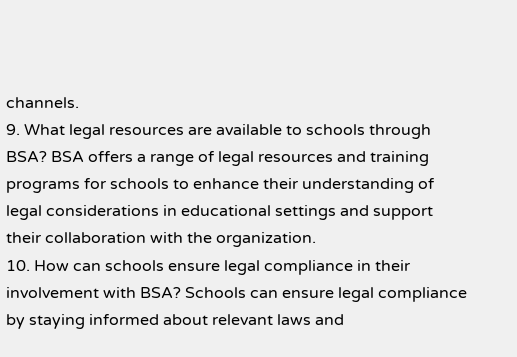channels.
9. What legal resources are available to schools through BSA? BSA offers a range of legal resources and training programs for schools to enhance their understanding of legal considerations in educational settings and support their collaboration with the organization.
10. How can schools ensure legal compliance in their involvement with BSA? Schools can ensure legal compliance by staying informed about relevant laws and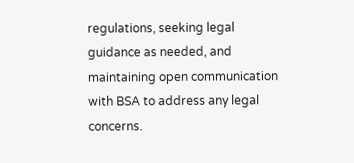regulations, seeking legal guidance as needed, and maintaining open communication with BSA to address any legal concerns.